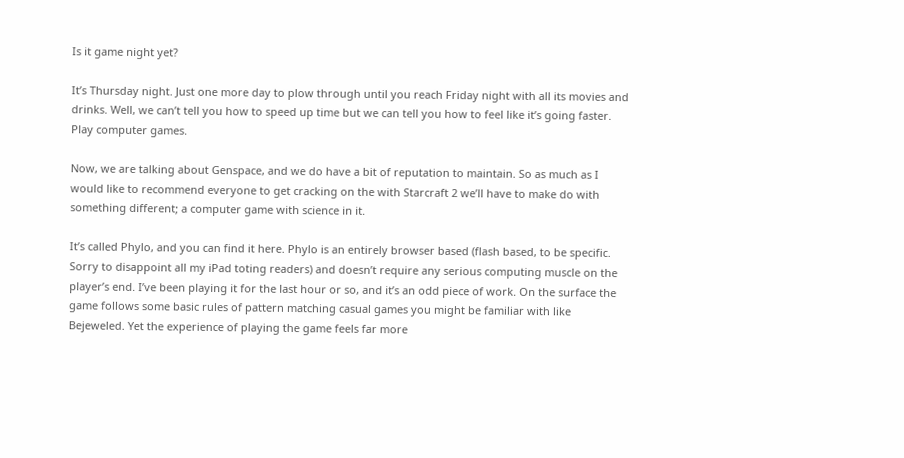Is it game night yet?

It’s Thursday night. Just one more day to plow through until you reach Friday night with all its movies and drinks. Well, we can’t tell you how to speed up time but we can tell you how to feel like it’s going faster. Play computer games.

Now, we are talking about Genspace, and we do have a bit of reputation to maintain. So as much as I would like to recommend everyone to get cracking on the with Starcraft 2 we’ll have to make do with something different; a computer game with science in it.

It’s called Phylo, and you can find it here. Phylo is an entirely browser based (flash based, to be specific. Sorry to disappoint all my iPad toting readers) and doesn’t require any serious computing muscle on the player’s end. I’ve been playing it for the last hour or so, and it’s an odd piece of work. On the surface the game follows some basic rules of pattern matching casual games you might be familiar with like Bejeweled. Yet the experience of playing the game feels far more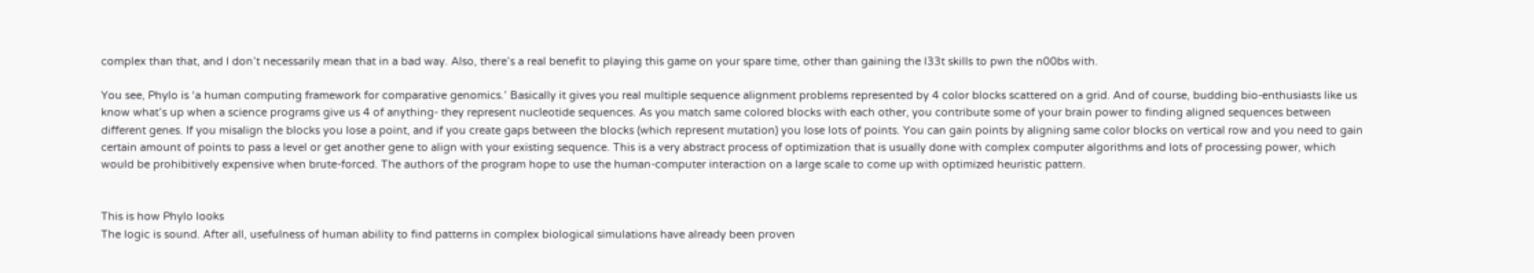complex than that, and I don’t necessarily mean that in a bad way. Also, there’s a real benefit to playing this game on your spare time, other than gaining the l33t skills to pwn the n00bs with.

You see, Phylo is ‘a human computing framework for comparative genomics.’ Basically it gives you real multiple sequence alignment problems represented by 4 color blocks scattered on a grid. And of course, budding bio-enthusiasts like us know what’s up when a science programs give us 4 of anything- they represent nucleotide sequences. As you match same colored blocks with each other, you contribute some of your brain power to finding aligned sequences between different genes. If you misalign the blocks you lose a point, and if you create gaps between the blocks (which represent mutation) you lose lots of points. You can gain points by aligning same color blocks on vertical row and you need to gain certain amount of points to pass a level or get another gene to align with your existing sequence. This is a very abstract process of optimization that is usually done with complex computer algorithms and lots of processing power, which would be prohibitively expensive when brute-forced. The authors of the program hope to use the human-computer interaction on a large scale to come up with optimized heuristic pattern.


This is how Phylo looks
The logic is sound. After all, usefulness of human ability to find patterns in complex biological simulations have already been proven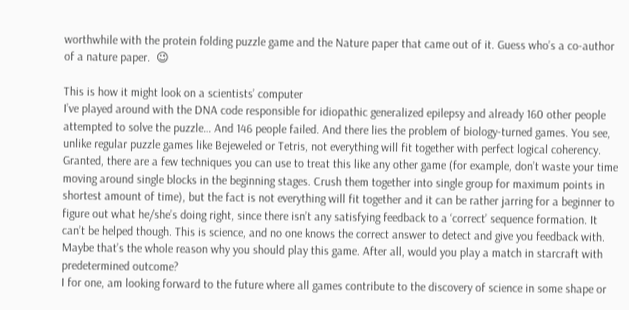worthwhile with the protein folding puzzle game and the Nature paper that came out of it. Guess who’s a co-author of a nature paper.  😉

This is how it might look on a scientists’ computer
I’ve played around with the DNA code responsible for idiopathic generalized epilepsy and already 160 other people attempted to solve the puzzle… And 146 people failed. And there lies the problem of biology-turned games. You see, unlike regular puzzle games like Bejeweled or Tetris, not everything will fit together with perfect logical coherency. Granted, there are a few techniques you can use to treat this like any other game (for example, don’t waste your time moving around single blocks in the beginning stages. Crush them together into single group for maximum points in shortest amount of time), but the fact is not everything will fit together and it can be rather jarring for a beginner to figure out what he/she’s doing right, since there isn’t any satisfying feedback to a ‘correct’ sequence formation. It can’t be helped though. This is science, and no one knows the correct answer to detect and give you feedback with. Maybe that’s the whole reason why you should play this game. After all, would you play a match in starcraft with predetermined outcome?
I for one, am looking forward to the future where all games contribute to the discovery of science in some shape or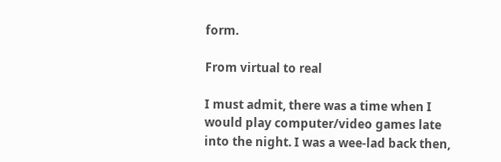form.

From virtual to real

I must admit, there was a time when I would play computer/video games late into the night. I was a wee-lad back then,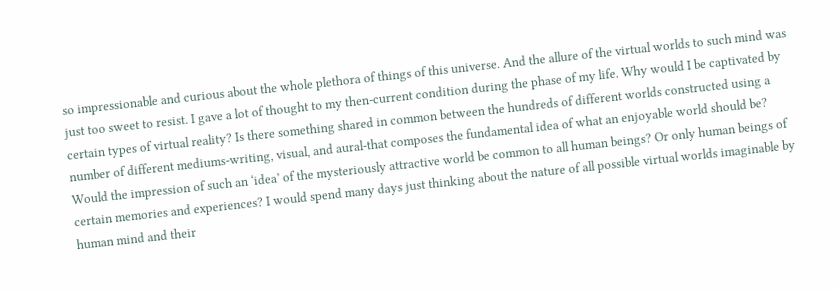so impressionable and curious about the whole plethora of things of this universe. And the allure of the virtual worlds to such mind was just too sweet to resist. I gave a lot of thought to my then-current condition during the phase of my life. Why would I be captivated by certain types of virtual reality? Is there something shared in common between the hundreds of different worlds constructed using a number of different mediums-writing, visual, and aural-that composes the fundamental idea of what an enjoyable world should be? Would the impression of such an ‘idea’ of the mysteriously attractive world be common to all human beings? Or only human beings of certain memories and experiences? I would spend many days just thinking about the nature of all possible virtual worlds imaginable by human mind and their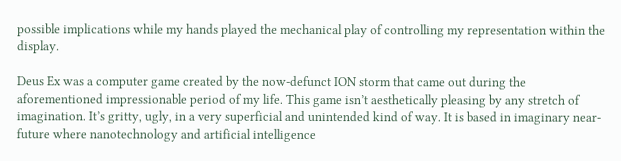possible implications while my hands played the mechanical play of controlling my representation within the display.

Deus Ex was a computer game created by the now-defunct ION storm that came out during the aforementioned impressionable period of my life. This game isn’t aesthetically pleasing by any stretch of imagination. It’s gritty, ugly, in a very superficial and unintended kind of way. It is based in imaginary near-future where nanotechnology and artificial intelligence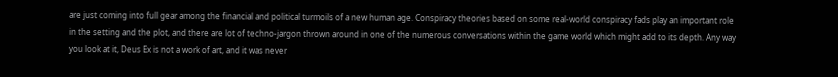are just coming into full gear among the financial and political turmoils of a new human age. Conspiracy theories based on some real-world conspiracy fads play an important role in the setting and the plot, and there are lot of techno-jargon thrown around in one of the numerous conversations within the game world which might add to its depth. Any way you look at it, Deus Ex is not a work of art, and it was never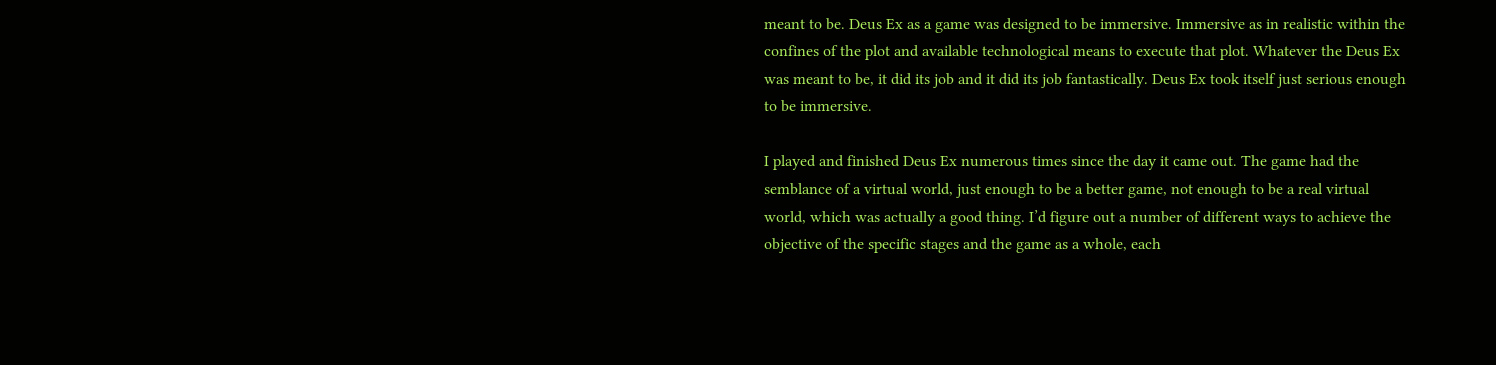meant to be. Deus Ex as a game was designed to be immersive. Immersive as in realistic within the confines of the plot and available technological means to execute that plot. Whatever the Deus Ex was meant to be, it did its job and it did its job fantastically. Deus Ex took itself just serious enough to be immersive.

I played and finished Deus Ex numerous times since the day it came out. The game had the semblance of a virtual world, just enough to be a better game, not enough to be a real virtual world, which was actually a good thing. I’d figure out a number of different ways to achieve the objective of the specific stages and the game as a whole, each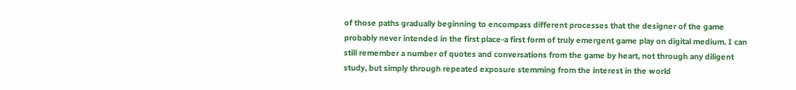of those paths gradually beginning to encompass different processes that the designer of the game probably never intended in the first place-a first form of truly emergent game play on digital medium. I can still remember a number of quotes and conversations from the game by heart, not through any diligent study, but simply through repeated exposure stemming from the interest in the world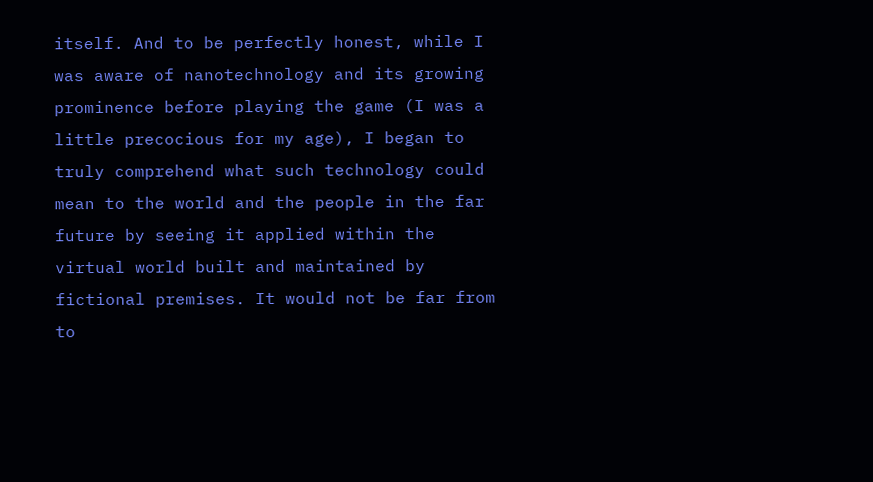itself. And to be perfectly honest, while I was aware of nanotechnology and its growing prominence before playing the game (I was a little precocious for my age), I began to truly comprehend what such technology could mean to the world and the people in the far future by seeing it applied within the virtual world built and maintained by fictional premises. It would not be far from to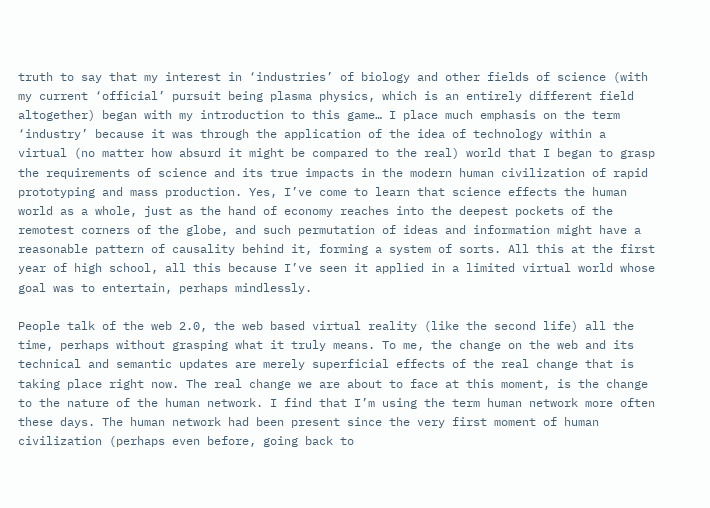truth to say that my interest in ‘industries’ of biology and other fields of science (with my current ‘official’ pursuit being plasma physics, which is an entirely different field altogether) began with my introduction to this game… I place much emphasis on the term ‘industry’ because it was through the application of the idea of technology within a virtual (no matter how absurd it might be compared to the real) world that I began to grasp the requirements of science and its true impacts in the modern human civilization of rapid prototyping and mass production. Yes, I’ve come to learn that science effects the human world as a whole, just as the hand of economy reaches into the deepest pockets of the remotest corners of the globe, and such permutation of ideas and information might have a reasonable pattern of causality behind it, forming a system of sorts. All this at the first year of high school, all this because I’ve seen it applied in a limited virtual world whose goal was to entertain, perhaps mindlessly.

People talk of the web 2.0, the web based virtual reality (like the second life) all the time, perhaps without grasping what it truly means. To me, the change on the web and its technical and semantic updates are merely superficial effects of the real change that is taking place right now. The real change we are about to face at this moment, is the change to the nature of the human network. I find that I’m using the term human network more often these days. The human network had been present since the very first moment of human civilization (perhaps even before, going back to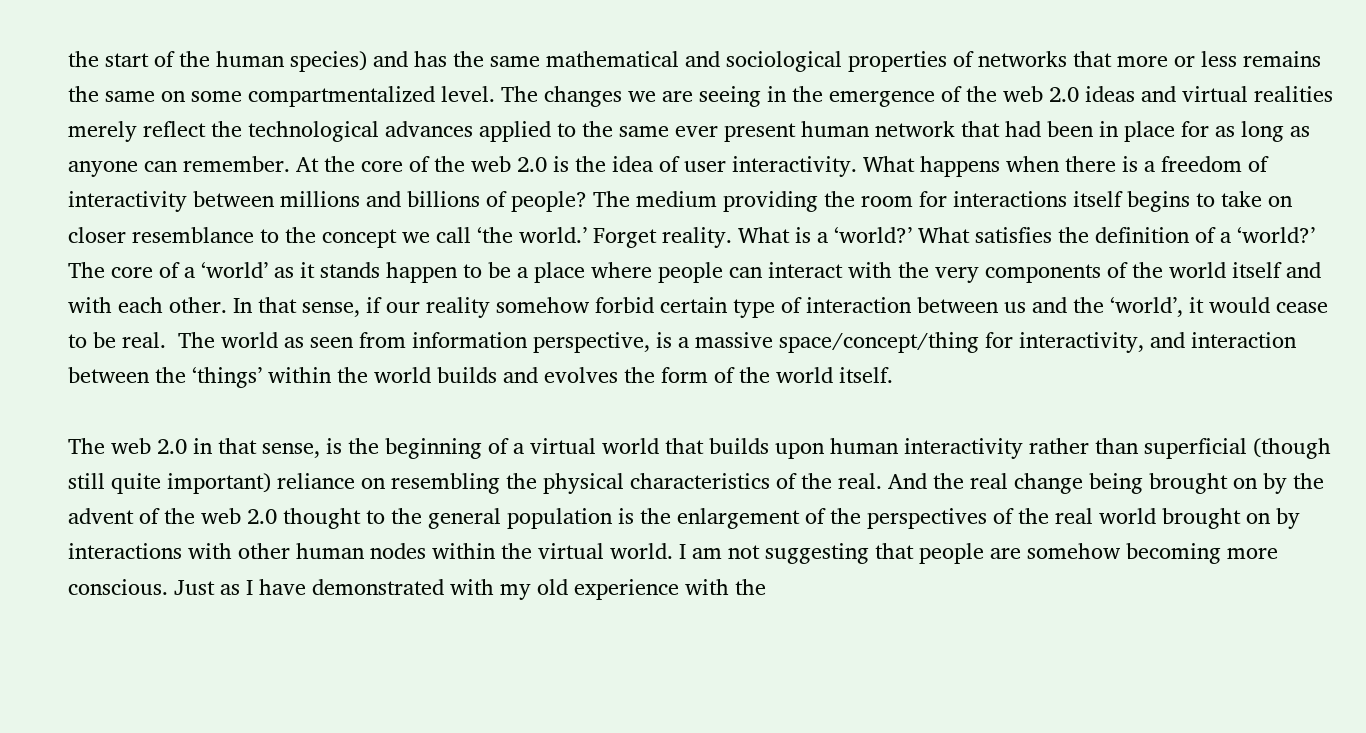the start of the human species) and has the same mathematical and sociological properties of networks that more or less remains the same on some compartmentalized level. The changes we are seeing in the emergence of the web 2.0 ideas and virtual realities merely reflect the technological advances applied to the same ever present human network that had been in place for as long as anyone can remember. At the core of the web 2.0 is the idea of user interactivity. What happens when there is a freedom of interactivity between millions and billions of people? The medium providing the room for interactions itself begins to take on closer resemblance to the concept we call ‘the world.’ Forget reality. What is a ‘world?’ What satisfies the definition of a ‘world?’ The core of a ‘world’ as it stands happen to be a place where people can interact with the very components of the world itself and with each other. In that sense, if our reality somehow forbid certain type of interaction between us and the ‘world’, it would cease to be real.  The world as seen from information perspective, is a massive space/concept/thing for interactivity, and interaction between the ‘things’ within the world builds and evolves the form of the world itself.

The web 2.0 in that sense, is the beginning of a virtual world that builds upon human interactivity rather than superficial (though still quite important) reliance on resembling the physical characteristics of the real. And the real change being brought on by the advent of the web 2.0 thought to the general population is the enlargement of the perspectives of the real world brought on by interactions with other human nodes within the virtual world. I am not suggesting that people are somehow becoming more conscious. Just as I have demonstrated with my old experience with the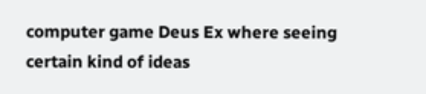computer game Deus Ex where seeing certain kind of ideas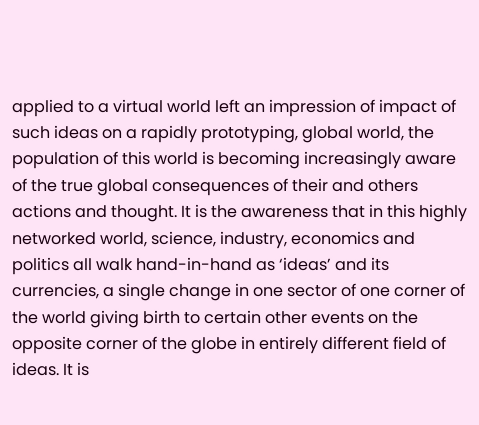applied to a virtual world left an impression of impact of such ideas on a rapidly prototyping, global world, the population of this world is becoming increasingly aware of the true global consequences of their and others actions and thought. It is the awareness that in this highly networked world, science, industry, economics and politics all walk hand-in-hand as ‘ideas’ and its currencies, a single change in one sector of one corner of the world giving birth to certain other events on the opposite corner of the globe in entirely different field of ideas. It is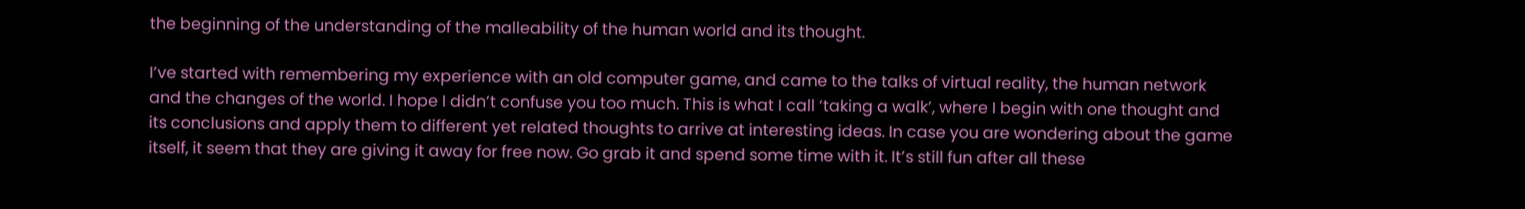the beginning of the understanding of the malleability of the human world and its thought.

I’ve started with remembering my experience with an old computer game, and came to the talks of virtual reality, the human network and the changes of the world. I hope I didn’t confuse you too much. This is what I call ‘taking a walk’, where I begin with one thought and its conclusions and apply them to different yet related thoughts to arrive at interesting ideas. In case you are wondering about the game itself, it seem that they are giving it away for free now. Go grab it and spend some time with it. It’s still fun after all these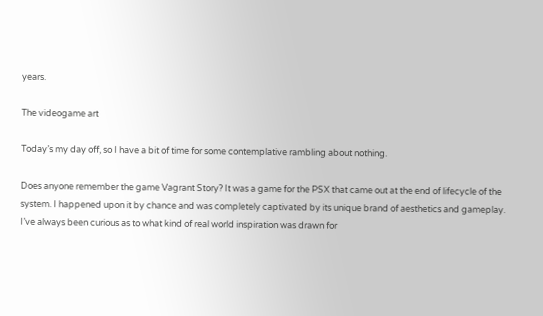years.

The videogame art

Today’s my day off, so I have a bit of time for some contemplative rambling about nothing.

Does anyone remember the game Vagrant Story? It was a game for the PSX that came out at the end of lifecycle of the system. I happened upon it by chance and was completely captivated by its unique brand of aesthetics and gameplay. I’ve always been curious as to what kind of real world inspiration was drawn for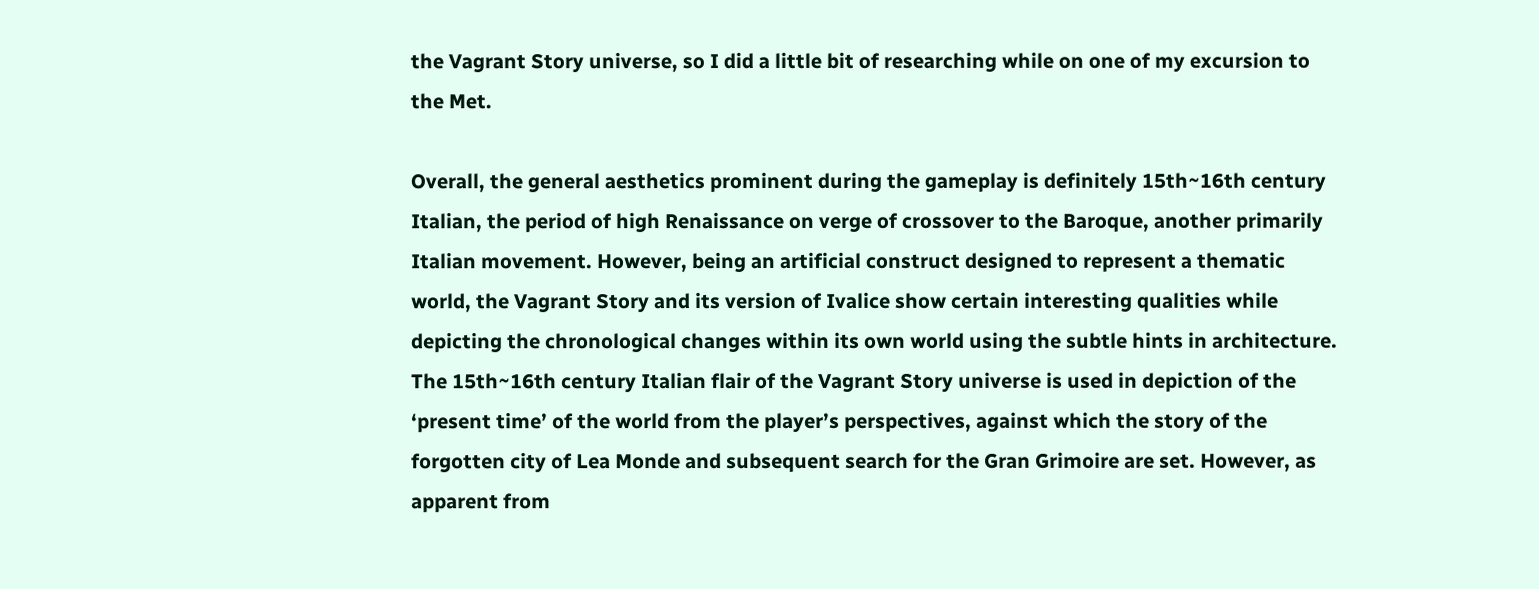the Vagrant Story universe, so I did a little bit of researching while on one of my excursion to the Met.

Overall, the general aesthetics prominent during the gameplay is definitely 15th~16th century Italian, the period of high Renaissance on verge of crossover to the Baroque, another primarily Italian movement. However, being an artificial construct designed to represent a thematic world, the Vagrant Story and its version of Ivalice show certain interesting qualities while depicting the chronological changes within its own world using the subtle hints in architecture. The 15th~16th century Italian flair of the Vagrant Story universe is used in depiction of the ‘present time’ of the world from the player’s perspectives, against which the story of the forgotten city of Lea Monde and subsequent search for the Gran Grimoire are set. However, as apparent from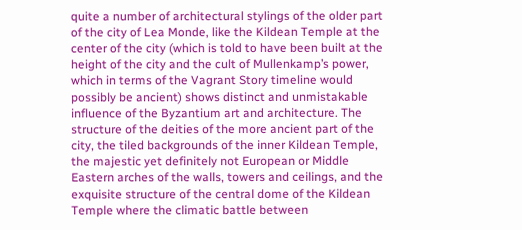quite a number of architectural stylings of the older part of the city of Lea Monde, like the Kildean Temple at the center of the city (which is told to have been built at the height of the city and the cult of Mullenkamp’s power, which in terms of the Vagrant Story timeline would possibly be ancient) shows distinct and unmistakable influence of the Byzantium art and architecture. The structure of the deities of the more ancient part of the city, the tiled backgrounds of the inner Kildean Temple, the majestic yet definitely not European or Middle Eastern arches of the walls, towers and ceilings, and the exquisite structure of the central dome of the Kildean Temple where the climatic battle between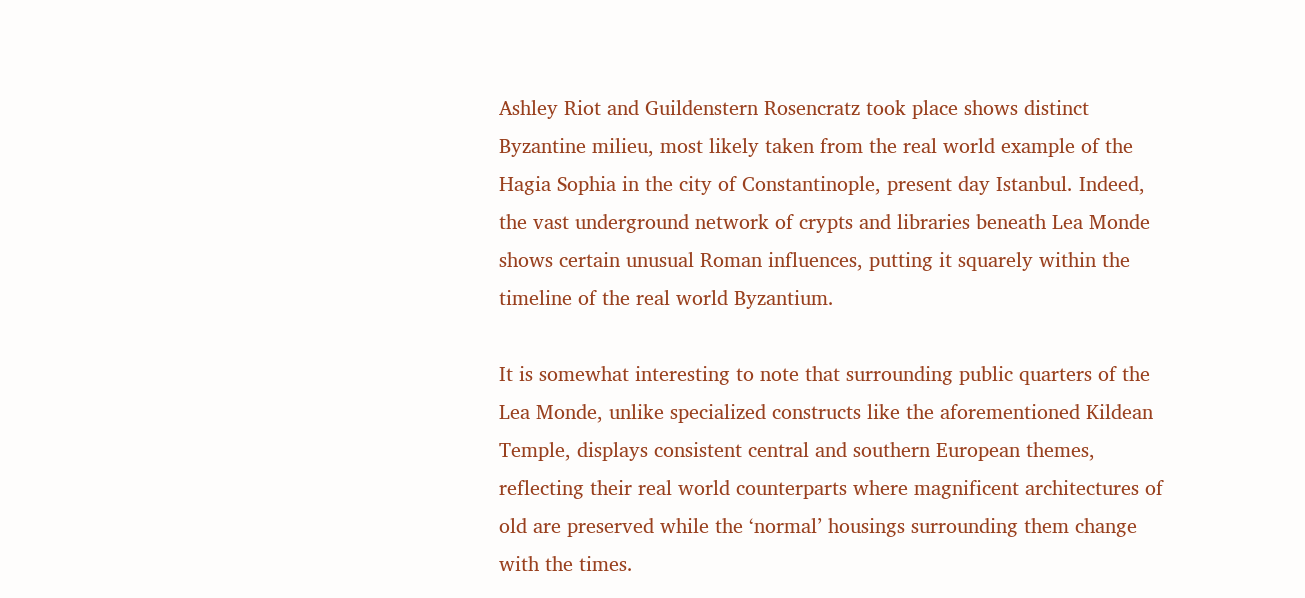Ashley Riot and Guildenstern Rosencratz took place shows distinct Byzantine milieu, most likely taken from the real world example of the Hagia Sophia in the city of Constantinople, present day Istanbul. Indeed, the vast underground network of crypts and libraries beneath Lea Monde shows certain unusual Roman influences, putting it squarely within the timeline of the real world Byzantium.

It is somewhat interesting to note that surrounding public quarters of the Lea Monde, unlike specialized constructs like the aforementioned Kildean Temple, displays consistent central and southern European themes, reflecting their real world counterparts where magnificent architectures of old are preserved while the ‘normal’ housings surrounding them change with the times.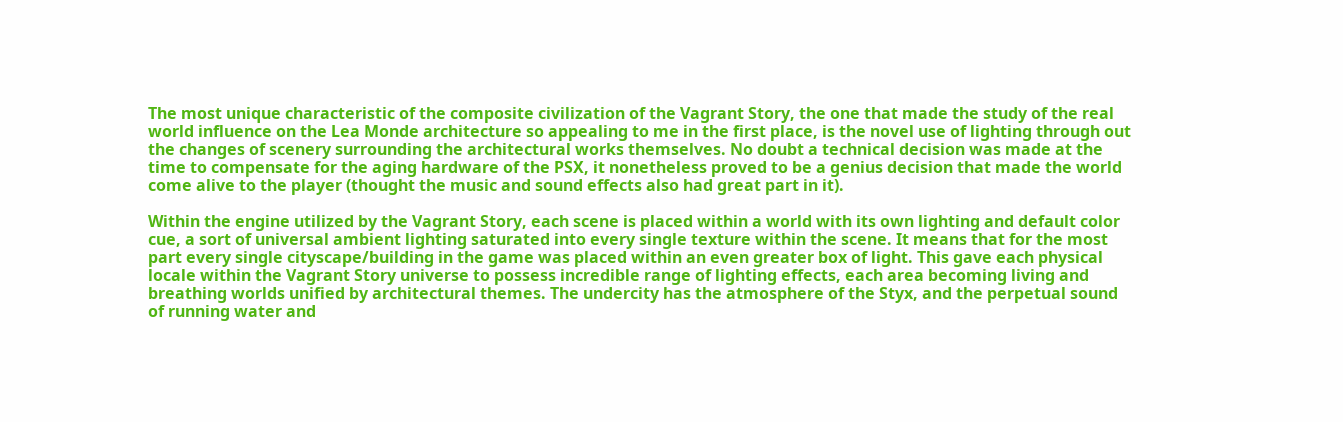The most unique characteristic of the composite civilization of the Vagrant Story, the one that made the study of the real world influence on the Lea Monde architecture so appealing to me in the first place, is the novel use of lighting through out the changes of scenery surrounding the architectural works themselves. No doubt a technical decision was made at the time to compensate for the aging hardware of the PSX, it nonetheless proved to be a genius decision that made the world come alive to the player (thought the music and sound effects also had great part in it).

Within the engine utilized by the Vagrant Story, each scene is placed within a world with its own lighting and default color cue, a sort of universal ambient lighting saturated into every single texture within the scene. It means that for the most part every single cityscape/building in the game was placed within an even greater box of light. This gave each physical locale within the Vagrant Story universe to possess incredible range of lighting effects, each area becoming living and breathing worlds unified by architectural themes. The undercity has the atmosphere of the Styx, and the perpetual sound of running water and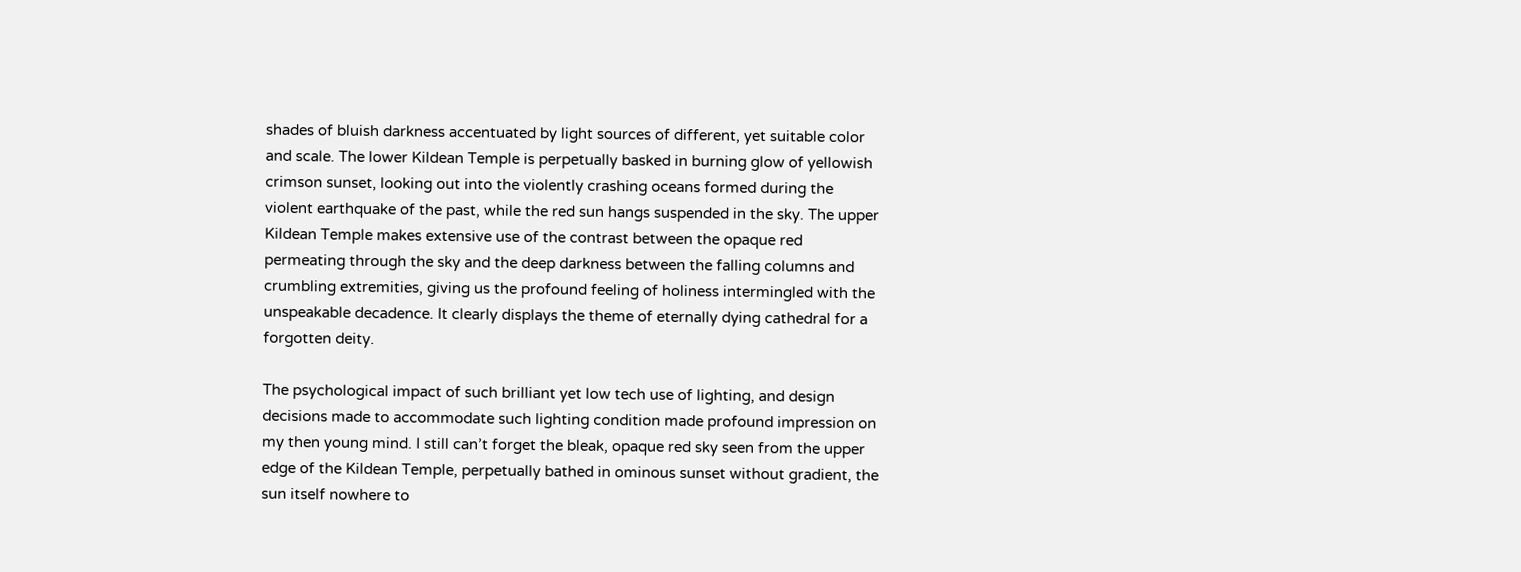shades of bluish darkness accentuated by light sources of different, yet suitable color and scale. The lower Kildean Temple is perpetually basked in burning glow of yellowish crimson sunset, looking out into the violently crashing oceans formed during the violent earthquake of the past, while the red sun hangs suspended in the sky. The upper Kildean Temple makes extensive use of the contrast between the opaque red permeating through the sky and the deep darkness between the falling columns and crumbling extremities, giving us the profound feeling of holiness intermingled with the unspeakable decadence. It clearly displays the theme of eternally dying cathedral for a forgotten deity.

The psychological impact of such brilliant yet low tech use of lighting, and design decisions made to accommodate such lighting condition made profound impression on my then young mind. I still can’t forget the bleak, opaque red sky seen from the upper edge of the Kildean Temple, perpetually bathed in ominous sunset without gradient, the sun itself nowhere to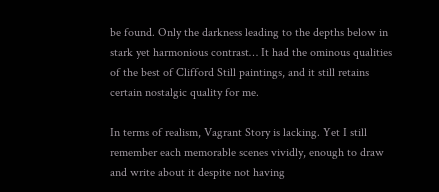be found. Only the darkness leading to the depths below in stark yet harmonious contrast… It had the ominous qualities of the best of Clifford Still paintings, and it still retains certain nostalgic quality for me.

In terms of realism, Vagrant Story is lacking. Yet I still remember each memorable scenes vividly, enough to draw and write about it despite not having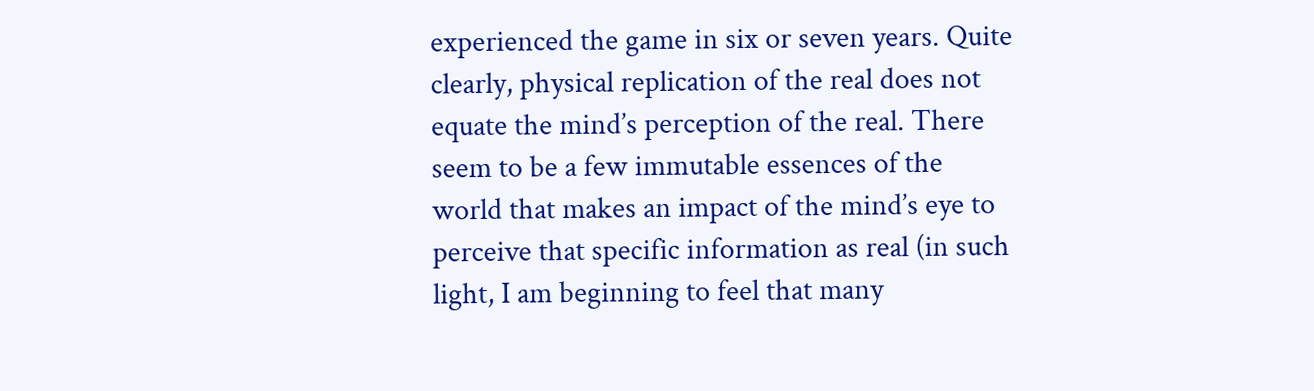experienced the game in six or seven years. Quite clearly, physical replication of the real does not equate the mind’s perception of the real. There seem to be a few immutable essences of the world that makes an impact of the mind’s eye to perceive that specific information as real (in such light, I am beginning to feel that many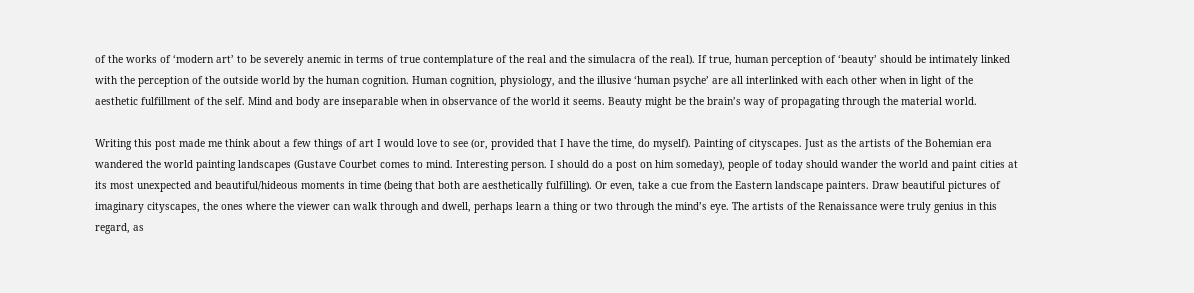of the works of ‘modern art’ to be severely anemic in terms of true contemplature of the real and the simulacra of the real). If true, human perception of ‘beauty’ should be intimately linked with the perception of the outside world by the human cognition. Human cognition, physiology, and the illusive ‘human psyche’ are all interlinked with each other when in light of the aesthetic fulfillment of the self. Mind and body are inseparable when in observance of the world it seems. Beauty might be the brain’s way of propagating through the material world.

Writing this post made me think about a few things of art I would love to see (or, provided that I have the time, do myself). Painting of cityscapes. Just as the artists of the Bohemian era wandered the world painting landscapes (Gustave Courbet comes to mind. Interesting person. I should do a post on him someday), people of today should wander the world and paint cities at its most unexpected and beautiful/hideous moments in time (being that both are aesthetically fulfilling). Or even, take a cue from the Eastern landscape painters. Draw beautiful pictures of imaginary cityscapes, the ones where the viewer can walk through and dwell, perhaps learn a thing or two through the mind’s eye. The artists of the Renaissance were truly genius in this regard, as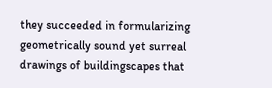they succeeded in formularizing geometrically sound yet surreal drawings of buildingscapes that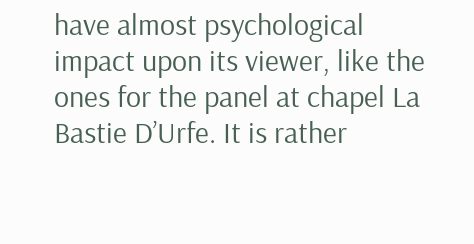have almost psychological impact upon its viewer, like the ones for the panel at chapel La Bastie D’Urfe. It is rather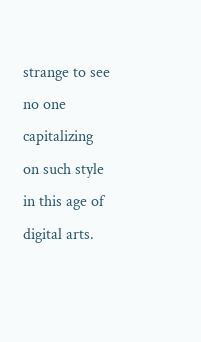strange to see no one capitalizing on such style in this age of digital arts.